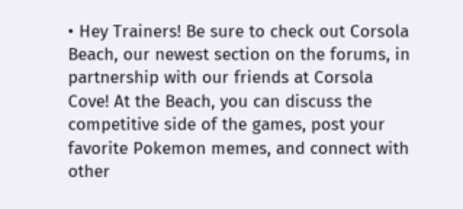• Hey Trainers! Be sure to check out Corsola Beach, our newest section on the forums, in partnership with our friends at Corsola Cove! At the Beach, you can discuss the competitive side of the games, post your favorite Pokemon memes, and connect with other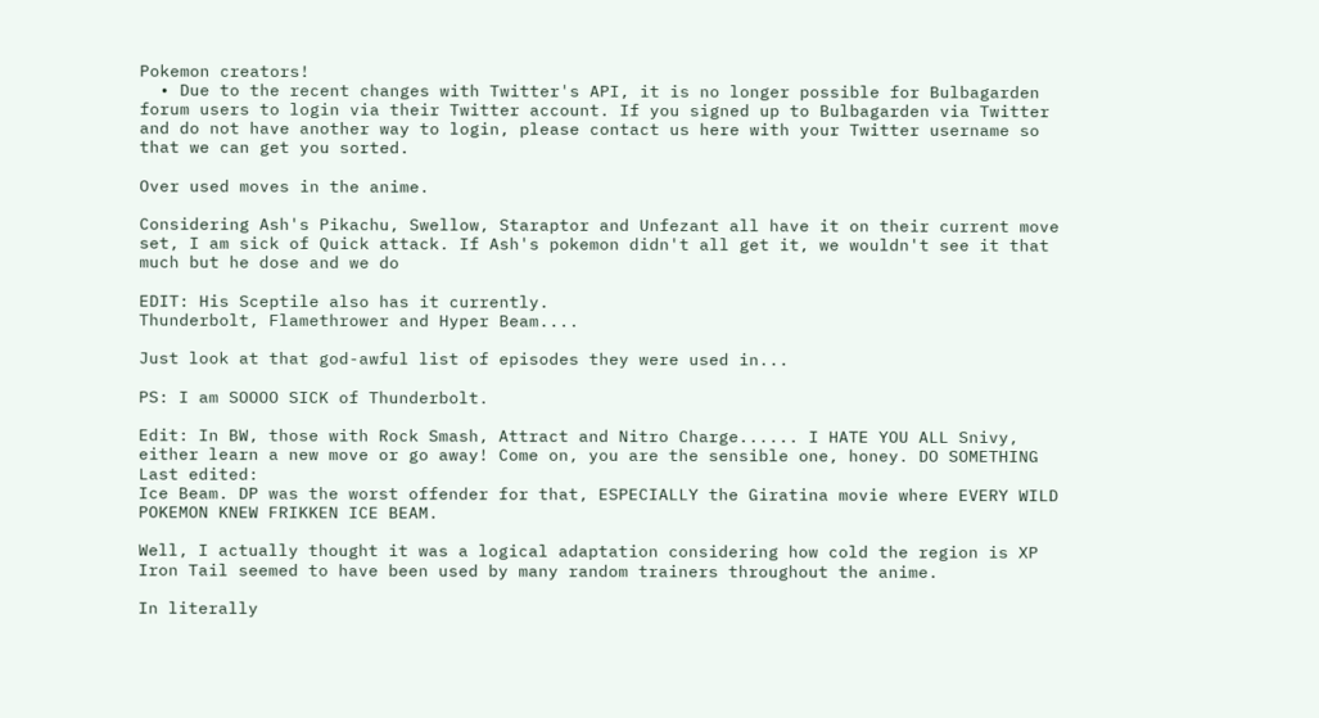Pokemon creators!
  • Due to the recent changes with Twitter's API, it is no longer possible for Bulbagarden forum users to login via their Twitter account. If you signed up to Bulbagarden via Twitter and do not have another way to login, please contact us here with your Twitter username so that we can get you sorted.

Over used moves in the anime.

Considering Ash's Pikachu, Swellow, Staraptor and Unfezant all have it on their current move set, I am sick of Quick attack. If Ash's pokemon didn't all get it, we wouldn't see it that much but he dose and we do

EDIT: His Sceptile also has it currently.
Thunderbolt, Flamethrower and Hyper Beam....

Just look at that god-awful list of episodes they were used in...

PS: I am SOOOO SICK of Thunderbolt.

Edit: In BW, those with Rock Smash, Attract and Nitro Charge...... I HATE YOU ALL Snivy, either learn a new move or go away! Come on, you are the sensible one, honey. DO SOMETHING
Last edited:
Ice Beam. DP was the worst offender for that, ESPECIALLY the Giratina movie where EVERY WILD POKEMON KNEW FRIKKEN ICE BEAM.

Well, I actually thought it was a logical adaptation considering how cold the region is XP
Iron Tail seemed to have been used by many random trainers throughout the anime.

In literally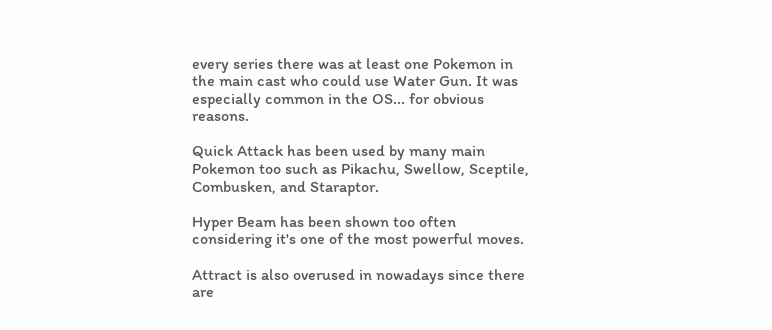every series there was at least one Pokemon in the main cast who could use Water Gun. It was especially common in the OS... for obvious reasons.

Quick Attack has been used by many main Pokemon too such as Pikachu, Swellow, Sceptile, Combusken, and Staraptor.

Hyper Beam has been shown too often considering it's one of the most powerful moves.

Attract is also overused in nowadays since there are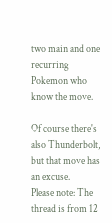two main and one recurring Pokemon who know the move.

Of course there's also Thunderbolt, but that move has an excuse.
Please note: The thread is from 12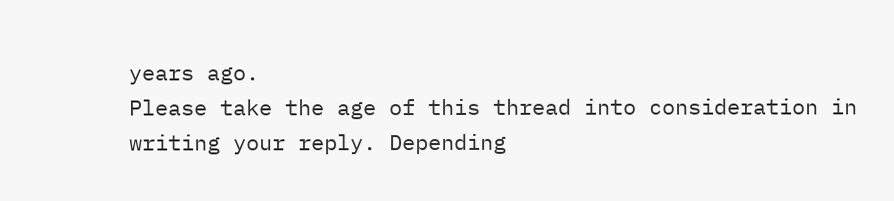years ago.
Please take the age of this thread into consideration in writing your reply. Depending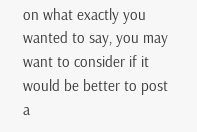on what exactly you wanted to say, you may want to consider if it would be better to post a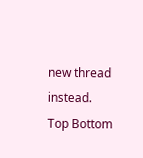new thread instead.
Top Bottom